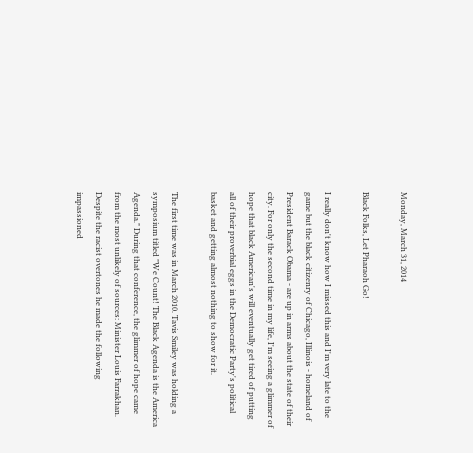Monday, March 31, 2014

Black Folks, Let Pharaoh Go!

I really don't know how I missed this and I'm very late to the game but the black citizenry of Chicago, Illinois - homeland of President Barack Obama - are up in arms about the state of their city. For only the second time in my life, I'm seeing a glimmer of hope that black American's will eventually get tired of putting all of their proverbial eggs in the Democratic Party's political basket and getting almost nothing to show for it.

The first time was in March 2010. Tavis Smiley was holding a symposium titled "We Count! The Black Agenda is the America Agenda." During that conference, the glimmer of hope came from the most unlikely of sources: Minister Louis Farrakhan. Despite the racist overtones he made the following impassioned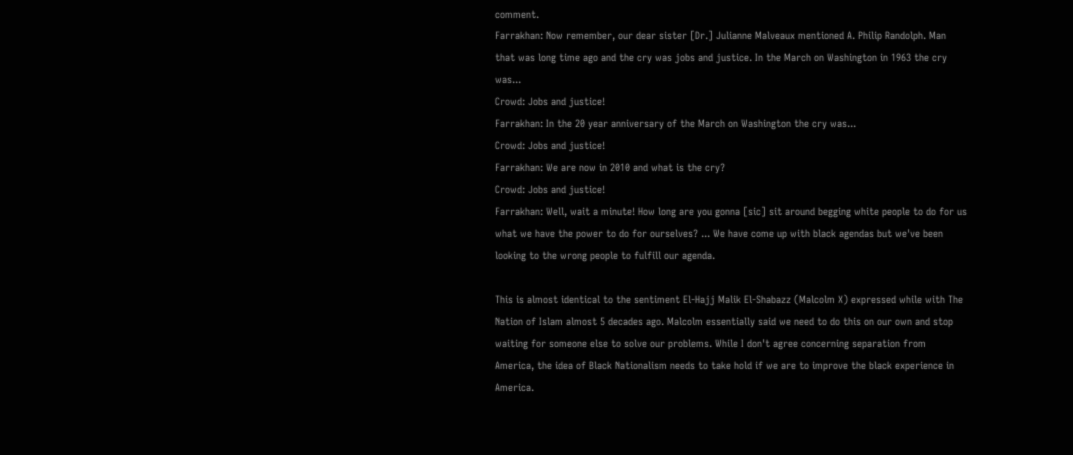comment.
Farrakhan: Now remember, our dear sister [Dr.] Julianne Malveaux mentioned A. Philip Randolph. Man that was long time ago and the cry was jobs and justice. In the March on Washington in 1963 the cry was...
Crowd: Jobs and justice!
Farrakhan: In the 20 year anniversary of the March on Washington the cry was...
Crowd: Jobs and justice!
Farrakhan: We are now in 2010 and what is the cry?
Crowd: Jobs and justice!
Farrakhan: Well, wait a minute! How long are you gonna [sic] sit around begging white people to do for us what we have the power to do for ourselves? ... We have come up with black agendas but we've been looking to the wrong people to fulfill our agenda.

This is almost identical to the sentiment El-Hajj Malik El-Shabazz (Malcolm X) expressed while with The Nation of Islam almost 5 decades ago. Malcolm essentially said we need to do this on our own and stop waiting for someone else to solve our problems. While I don't agree concerning separation from America, the idea of Black Nationalism needs to take hold if we are to improve the black experience in America.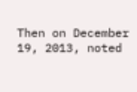Then on December 19, 2013, noted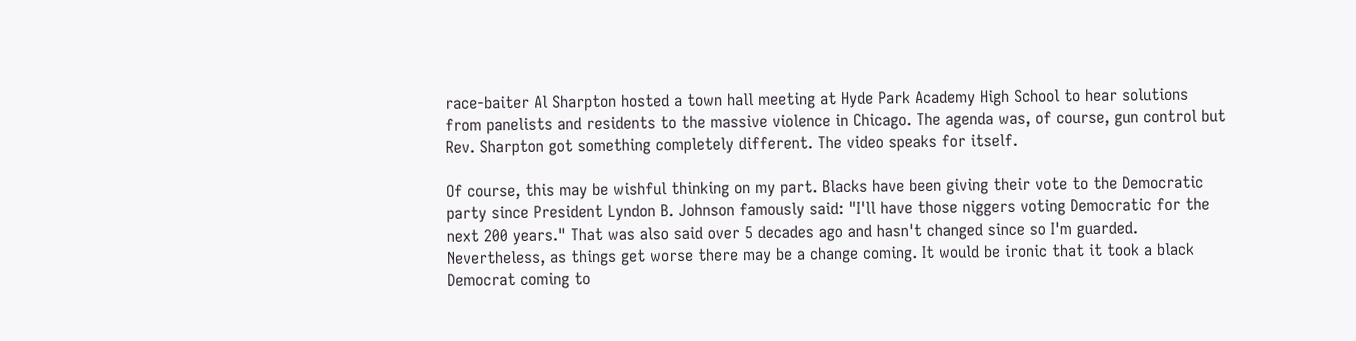race-baiter Al Sharpton hosted a town hall meeting at Hyde Park Academy High School to hear solutions from panelists and residents to the massive violence in Chicago. The agenda was, of course, gun control but Rev. Sharpton got something completely different. The video speaks for itself.

Of course, this may be wishful thinking on my part. Blacks have been giving their vote to the Democratic party since President Lyndon B. Johnson famously said: "I'll have those niggers voting Democratic for the next 200 years." That was also said over 5 decades ago and hasn't changed since so I'm guarded. Nevertheless, as things get worse there may be a change coming. It would be ironic that it took a black Democrat coming to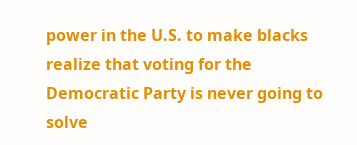power in the U.S. to make blacks realize that voting for the Democratic Party is never going to solve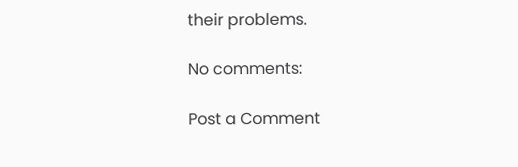their problems.

No comments:

Post a Comment